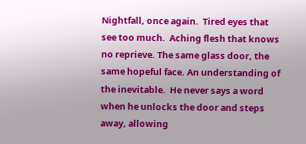Nightfall, once again.  Tired eyes that see too much.  Aching flesh that knows no reprieve. The same glass door, the same hopeful face. An understanding of the inevitable.  He never says a word when he unlocks the door and steps away, allowing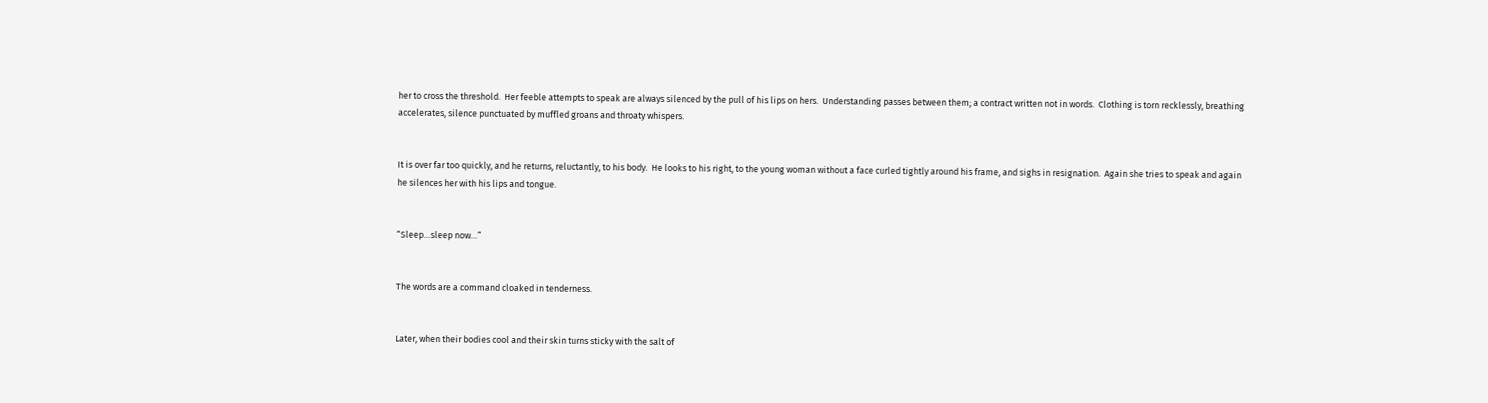her to cross the threshold.  Her feeble attempts to speak are always silenced by the pull of his lips on hers.  Understanding passes between them; a contract written not in words.  Clothing is torn recklessly, breathing accelerates, silence punctuated by muffled groans and throaty whispers.


It is over far too quickly, and he returns, reluctantly, to his body.  He looks to his right, to the young woman without a face curled tightly around his frame, and sighs in resignation.  Again she tries to speak and again he silences her with his lips and tongue.


“Sleep…sleep now…”


The words are a command cloaked in tenderness.


Later, when their bodies cool and their skin turns sticky with the salt of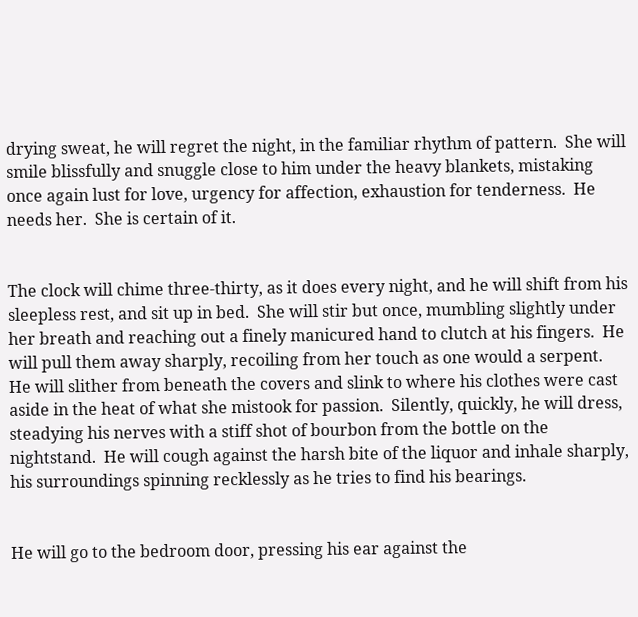drying sweat, he will regret the night, in the familiar rhythm of pattern.  She will smile blissfully and snuggle close to him under the heavy blankets, mistaking once again lust for love, urgency for affection, exhaustion for tenderness.  He needs her.  She is certain of it.


The clock will chime three-thirty, as it does every night, and he will shift from his sleepless rest, and sit up in bed.  She will stir but once, mumbling slightly under her breath and reaching out a finely manicured hand to clutch at his fingers.  He will pull them away sharply, recoiling from her touch as one would a serpent.  He will slither from beneath the covers and slink to where his clothes were cast aside in the heat of what she mistook for passion.  Silently, quickly, he will dress, steadying his nerves with a stiff shot of bourbon from the bottle on the nightstand.  He will cough against the harsh bite of the liquor and inhale sharply, his surroundings spinning recklessly as he tries to find his bearings.


He will go to the bedroom door, pressing his ear against the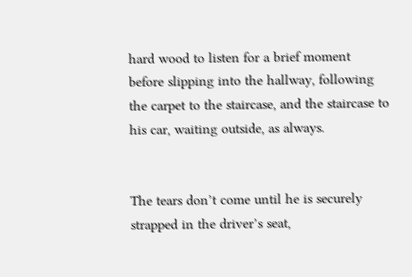hard wood to listen for a brief moment before slipping into the hallway, following the carpet to the staircase, and the staircase to his car, waiting outside, as always.


The tears don’t come until he is securely strapped in the driver’s seat,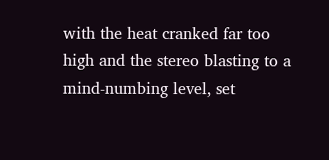with the heat cranked far too high and the stereo blasting to a mind-numbing level, set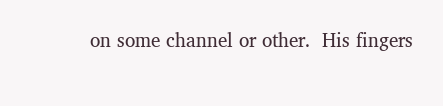on some channel or other.  His fingers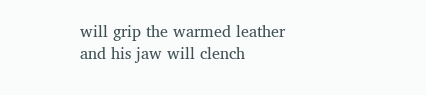will grip the warmed leather and his jaw will clench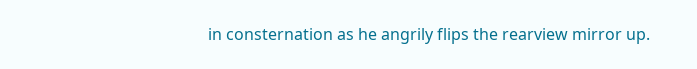in consternation as he angrily flips the rearview mirror up.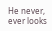He never, ever looks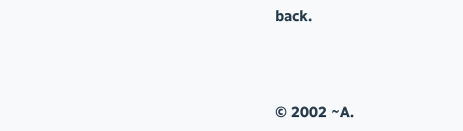back.



© 2002 ~A.